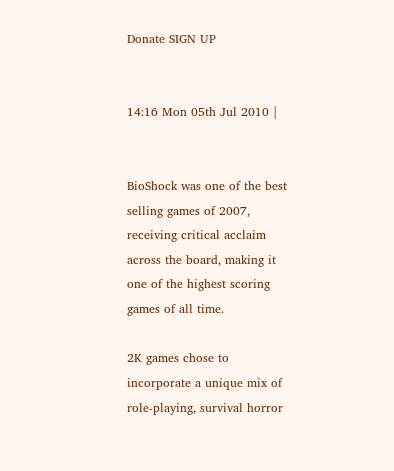Donate SIGN UP


14:16 Mon 05th Jul 2010 |


BioShock was one of the best selling games of 2007, receiving critical acclaim across the board, making it one of the highest scoring games of all time.

2K games chose to incorporate a unique mix of role-playing, survival horror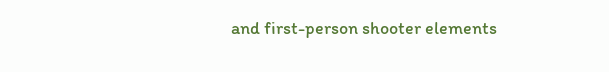and first-person shooter elements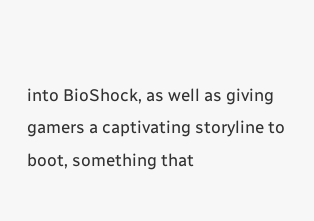into BioShock, as well as giving gamers a captivating storyline to boot, something that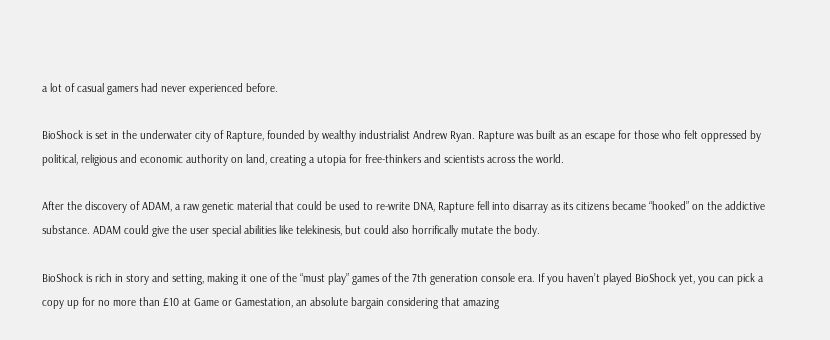a lot of casual gamers had never experienced before.

BioShock is set in the underwater city of Rapture, founded by wealthy industrialist Andrew Ryan. Rapture was built as an escape for those who felt oppressed by political, religious and economic authority on land, creating a utopia for free-thinkers and scientists across the world.

After the discovery of ADAM, a raw genetic material that could be used to re-write DNA, Rapture fell into disarray as its citizens became “hooked” on the addictive substance. ADAM could give the user special abilities like telekinesis, but could also horrifically mutate the body.

BioShock is rich in story and setting, making it one of the “must play” games of the 7th generation console era. If you haven’t played BioShock yet, you can pick a copy up for no more than £10 at Game or Gamestation, an absolute bargain considering that amazing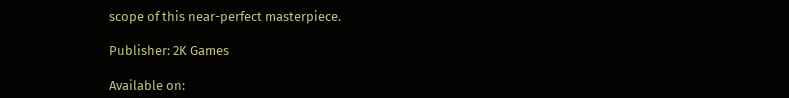scope of this near-perfect masterpiece.

Publisher: 2K Games

Available on: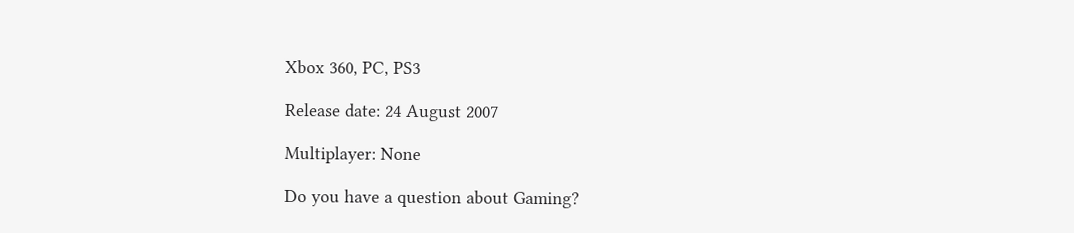Xbox 360, PC, PS3

Release date: 24 August 2007

Multiplayer: None

Do you have a question about Gaming?